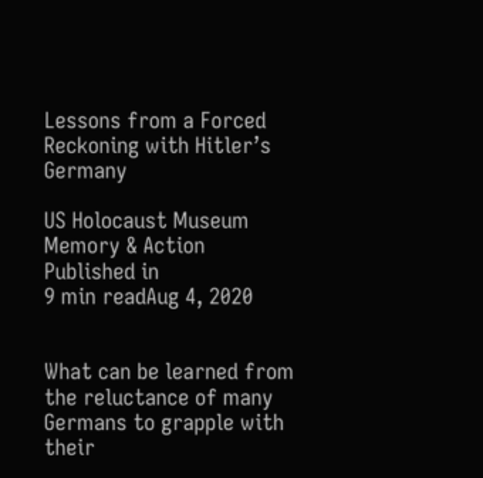Lessons from a Forced Reckoning with Hitler’s Germany

US Holocaust Museum
Memory & Action
Published in
9 min readAug 4, 2020


What can be learned from the reluctance of many Germans to grapple with their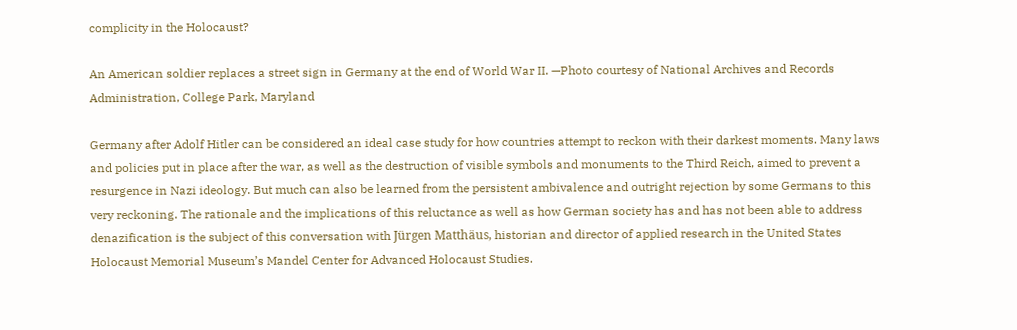complicity in the Holocaust?

An American soldier replaces a street sign in Germany at the end of World War II. —Photo courtesy of National Archives and Records Administration, College Park, Maryland

Germany after Adolf Hitler can be considered an ideal case study for how countries attempt to reckon with their darkest moments. Many laws and policies put in place after the war, as well as the destruction of visible symbols and monuments to the Third Reich, aimed to prevent a resurgence in Nazi ideology. But much can also be learned from the persistent ambivalence and outright rejection by some Germans to this very reckoning. The rationale and the implications of this reluctance as well as how German society has and has not been able to address denazification is the subject of this conversation with Jürgen Matthäus, historian and director of applied research in the United States Holocaust Memorial Museum’s Mandel Center for Advanced Holocaust Studies.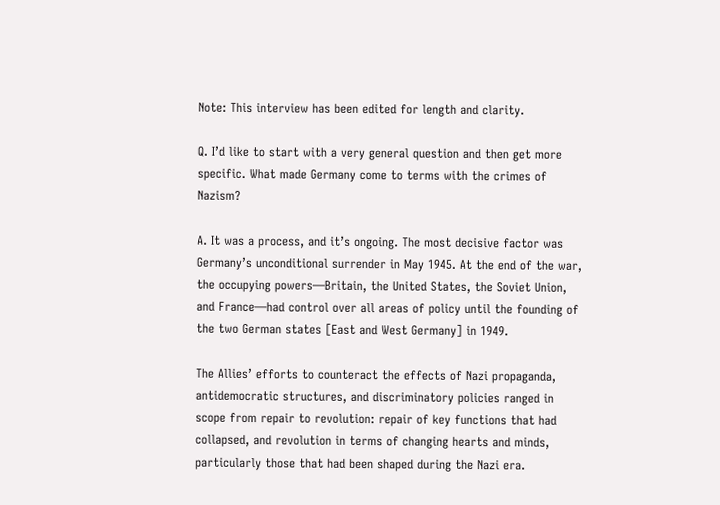Note: This interview has been edited for length and clarity.

Q. I’d like to start with a very general question and then get more specific. What made Germany come to terms with the crimes of Nazism?

A. It was a process, and it’s ongoing. The most decisive factor was Germany’s unconditional surrender in May 1945. At the end of the war, the occupying powers—Britain, the United States, the Soviet Union, and France—had control over all areas of policy until the founding of the two German states [East and West Germany] in 1949.

The Allies’ efforts to counteract the effects of Nazi propaganda, antidemocratic structures, and discriminatory policies ranged in scope from repair to revolution: repair of key functions that had collapsed, and revolution in terms of changing hearts and minds, particularly those that had been shaped during the Nazi era.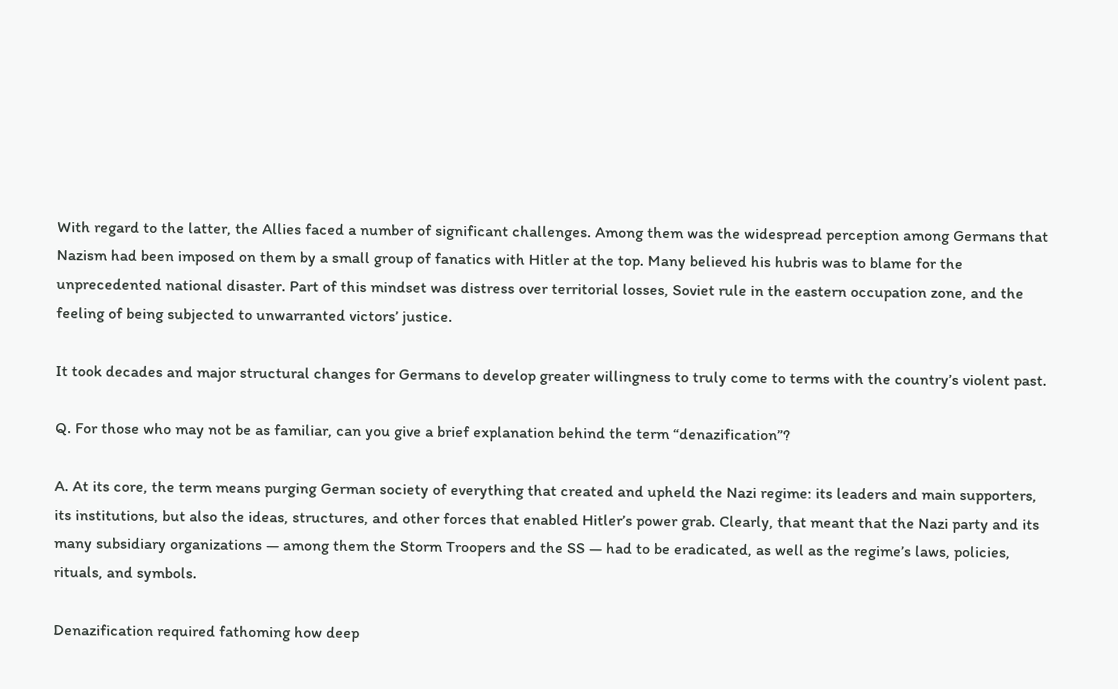With regard to the latter, the Allies faced a number of significant challenges. Among them was the widespread perception among Germans that Nazism had been imposed on them by a small group of fanatics with Hitler at the top. Many believed his hubris was to blame for the unprecedented national disaster. Part of this mindset was distress over territorial losses, Soviet rule in the eastern occupation zone, and the feeling of being subjected to unwarranted victors’ justice.

It took decades and major structural changes for Germans to develop greater willingness to truly come to terms with the country’s violent past.

Q. For those who may not be as familiar, can you give a brief explanation behind the term “denazification”?

A. At its core, the term means purging German society of everything that created and upheld the Nazi regime: its leaders and main supporters, its institutions, but also the ideas, structures, and other forces that enabled Hitler’s power grab. Clearly, that meant that the Nazi party and its many subsidiary organizations — among them the Storm Troopers and the SS — had to be eradicated, as well as the regime’s laws, policies, rituals, and symbols.

Denazification required fathoming how deep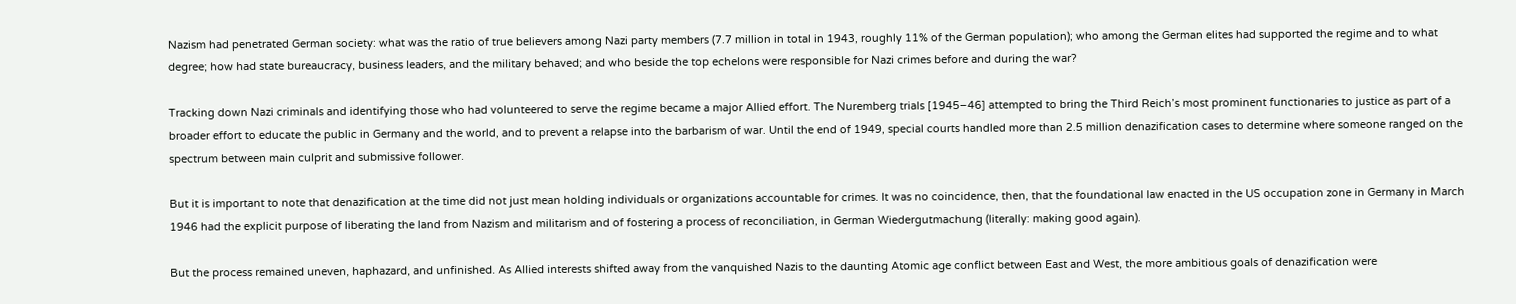Nazism had penetrated German society: what was the ratio of true believers among Nazi party members (7.7 million in total in 1943, roughly 11% of the German population); who among the German elites had supported the regime and to what degree; how had state bureaucracy, business leaders, and the military behaved; and who beside the top echelons were responsible for Nazi crimes before and during the war?

Tracking down Nazi criminals and identifying those who had volunteered to serve the regime became a major Allied effort. The Nuremberg trials [1945–46] attempted to bring the Third Reich’s most prominent functionaries to justice as part of a broader effort to educate the public in Germany and the world, and to prevent a relapse into the barbarism of war. Until the end of 1949, special courts handled more than 2.5 million denazification cases to determine where someone ranged on the spectrum between main culprit and submissive follower.

But it is important to note that denazification at the time did not just mean holding individuals or organizations accountable for crimes. It was no coincidence, then, that the foundational law enacted in the US occupation zone in Germany in March 1946 had the explicit purpose of liberating the land from Nazism and militarism and of fostering a process of reconciliation, in German Wiedergutmachung (literally: making good again).

But the process remained uneven, haphazard, and unfinished. As Allied interests shifted away from the vanquished Nazis to the daunting Atomic age conflict between East and West, the more ambitious goals of denazification were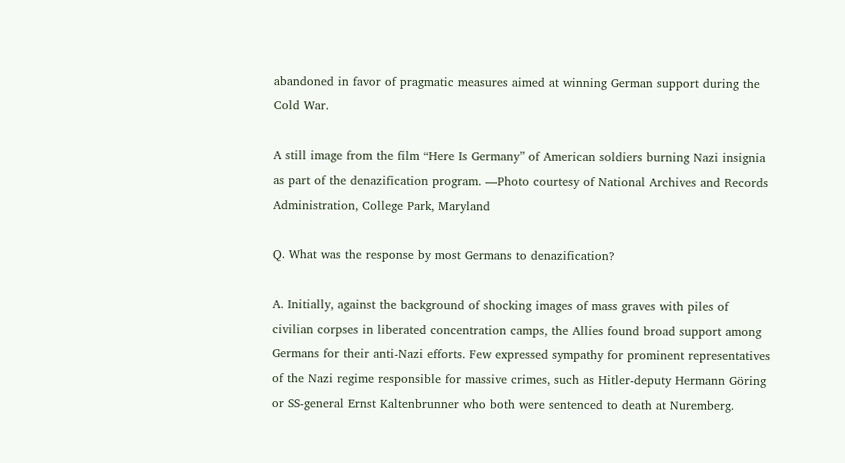abandoned in favor of pragmatic measures aimed at winning German support during the Cold War.

A still image from the film “Here Is Germany” of American soldiers burning Nazi insignia as part of the denazification program. —Photo courtesy of National Archives and Records Administration, College Park, Maryland

Q. What was the response by most Germans to denazification?

A. Initially, against the background of shocking images of mass graves with piles of civilian corpses in liberated concentration camps, the Allies found broad support among Germans for their anti-Nazi efforts. Few expressed sympathy for prominent representatives of the Nazi regime responsible for massive crimes, such as Hitler-deputy Hermann Göring or SS-general Ernst Kaltenbrunner who both were sentenced to death at Nuremberg.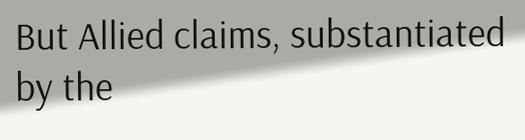But Allied claims, substantiated by the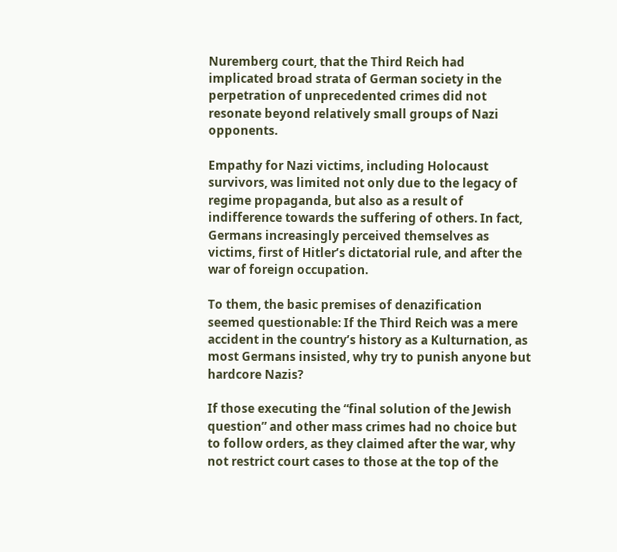Nuremberg court, that the Third Reich had implicated broad strata of German society in the perpetration of unprecedented crimes did not resonate beyond relatively small groups of Nazi opponents.

Empathy for Nazi victims, including Holocaust survivors, was limited not only due to the legacy of regime propaganda, but also as a result of indifference towards the suffering of others. In fact, Germans increasingly perceived themselves as victims, first of Hitler’s dictatorial rule, and after the war of foreign occupation.

To them, the basic premises of denazification seemed questionable: If the Third Reich was a mere accident in the country’s history as a Kulturnation, as most Germans insisted, why try to punish anyone but hardcore Nazis?

If those executing the “final solution of the Jewish question” and other mass crimes had no choice but to follow orders, as they claimed after the war, why not restrict court cases to those at the top of the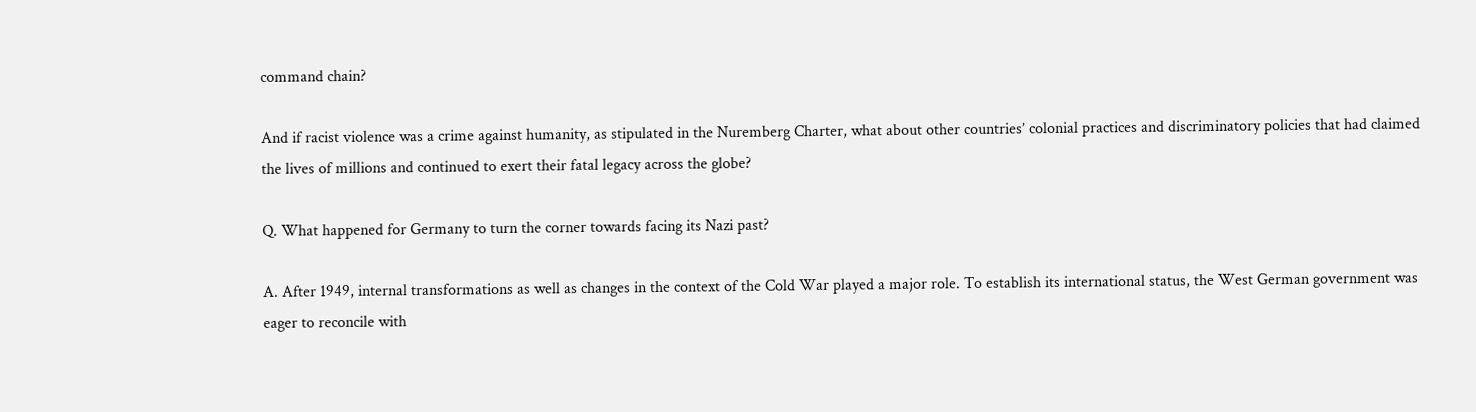command chain?

And if racist violence was a crime against humanity, as stipulated in the Nuremberg Charter, what about other countries’ colonial practices and discriminatory policies that had claimed the lives of millions and continued to exert their fatal legacy across the globe?

Q. What happened for Germany to turn the corner towards facing its Nazi past?

A. After 1949, internal transformations as well as changes in the context of the Cold War played a major role. To establish its international status, the West German government was eager to reconcile with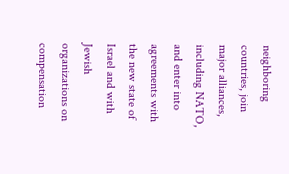neighboring countries, join major alliances, including NATO, and enter into agreements with the new state of Israel and with Jewish organizations on compensation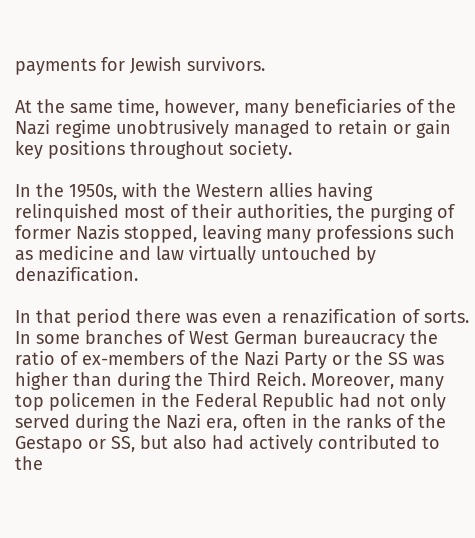payments for Jewish survivors.

At the same time, however, many beneficiaries of the Nazi regime unobtrusively managed to retain or gain key positions throughout society.

In the 1950s, with the Western allies having relinquished most of their authorities, the purging of former Nazis stopped, leaving many professions such as medicine and law virtually untouched by denazification.

In that period there was even a renazification of sorts. In some branches of West German bureaucracy the ratio of ex-members of the Nazi Party or the SS was higher than during the Third Reich. Moreover, many top policemen in the Federal Republic had not only served during the Nazi era, often in the ranks of the Gestapo or SS, but also had actively contributed to the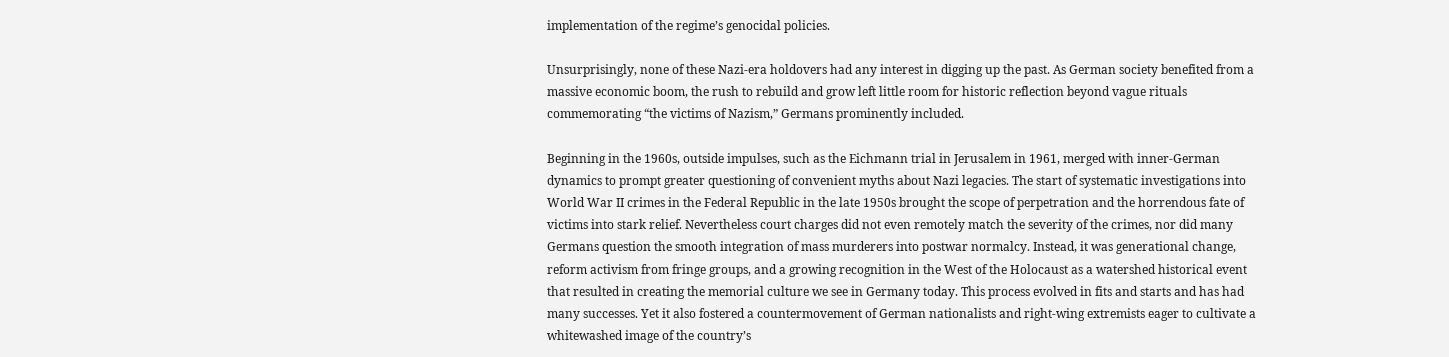implementation of the regime’s genocidal policies.

Unsurprisingly, none of these Nazi-era holdovers had any interest in digging up the past. As German society benefited from a massive economic boom, the rush to rebuild and grow left little room for historic reflection beyond vague rituals commemorating “the victims of Nazism,” Germans prominently included.

Beginning in the 1960s, outside impulses, such as the Eichmann trial in Jerusalem in 1961, merged with inner-German dynamics to prompt greater questioning of convenient myths about Nazi legacies. The start of systematic investigations into World War II crimes in the Federal Republic in the late 1950s brought the scope of perpetration and the horrendous fate of victims into stark relief. Nevertheless court charges did not even remotely match the severity of the crimes, nor did many Germans question the smooth integration of mass murderers into postwar normalcy. Instead, it was generational change, reform activism from fringe groups, and a growing recognition in the West of the Holocaust as a watershed historical event that resulted in creating the memorial culture we see in Germany today. This process evolved in fits and starts and has had many successes. Yet it also fostered a countermovement of German nationalists and right-wing extremists eager to cultivate a whitewashed image of the country’s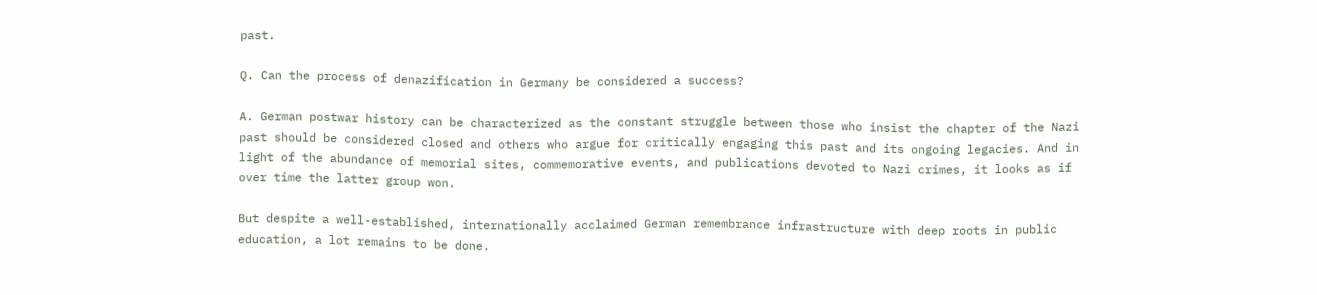past.

Q. Can the process of denazification in Germany be considered a success?

A. German postwar history can be characterized as the constant struggle between those who insist the chapter of the Nazi past should be considered closed and others who argue for critically engaging this past and its ongoing legacies. And in light of the abundance of memorial sites, commemorative events, and publications devoted to Nazi crimes, it looks as if over time the latter group won.

But despite a well-established, internationally acclaimed German remembrance infrastructure with deep roots in public education, a lot remains to be done.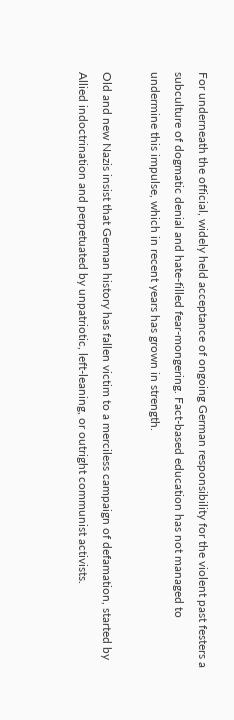For underneath the official, widely held acceptance of ongoing German responsibility for the violent past festers a subculture of dogmatic denial and hate-filled fear-mongering. Fact-based education has not managed to undermine this impulse, which in recent years has grown in strength.

Old and new Nazis insist that German history has fallen victim to a merciless campaign of defamation, started by Allied indoctrination and perpetuated by unpatriotic, left-leaning, or outright communist activists.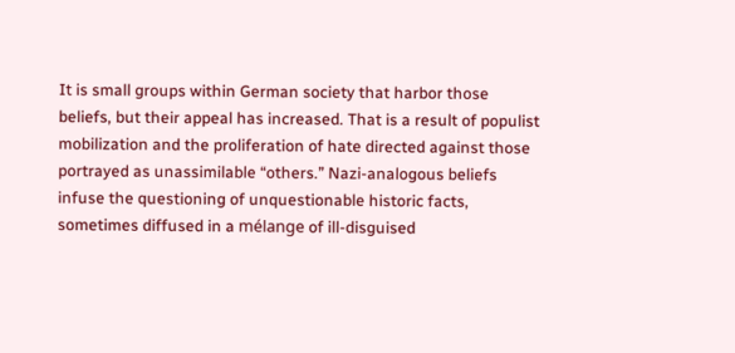It is small groups within German society that harbor those beliefs, but their appeal has increased. That is a result of populist mobilization and the proliferation of hate directed against those portrayed as unassimilable “others.” Nazi-analogous beliefs infuse the questioning of unquestionable historic facts, sometimes diffused in a mélange of ill-disguised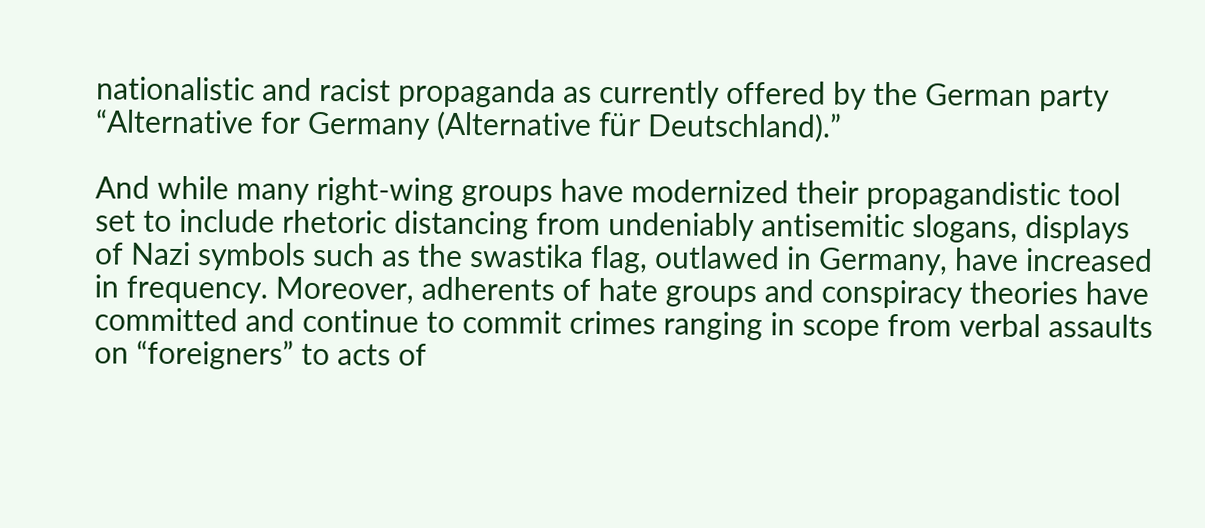nationalistic and racist propaganda as currently offered by the German party “Alternative for Germany (Alternative für Deutschland).”

And while many right-wing groups have modernized their propagandistic tool set to include rhetoric distancing from undeniably antisemitic slogans, displays of Nazi symbols such as the swastika flag, outlawed in Germany, have increased in frequency. Moreover, adherents of hate groups and conspiracy theories have committed and continue to commit crimes ranging in scope from verbal assaults on “foreigners” to acts of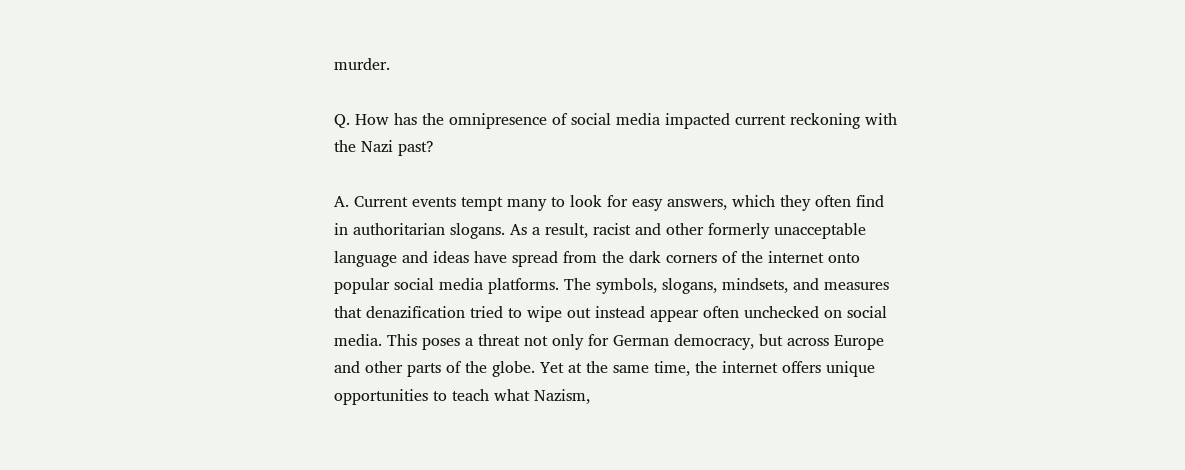murder.

Q. How has the omnipresence of social media impacted current reckoning with the Nazi past?

A. Current events tempt many to look for easy answers, which they often find in authoritarian slogans. As a result, racist and other formerly unacceptable language and ideas have spread from the dark corners of the internet onto popular social media platforms. The symbols, slogans, mindsets, and measures that denazification tried to wipe out instead appear often unchecked on social media. This poses a threat not only for German democracy, but across Europe and other parts of the globe. Yet at the same time, the internet offers unique opportunities to teach what Nazism,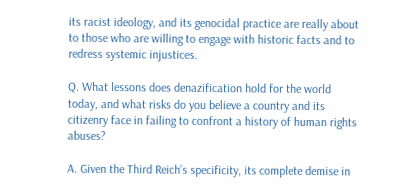its racist ideology, and its genocidal practice are really about to those who are willing to engage with historic facts and to redress systemic injustices.

Q. What lessons does denazification hold for the world today, and what risks do you believe a country and its citizenry face in failing to confront a history of human rights abuses?

A. Given the Third Reich’s specificity, its complete demise in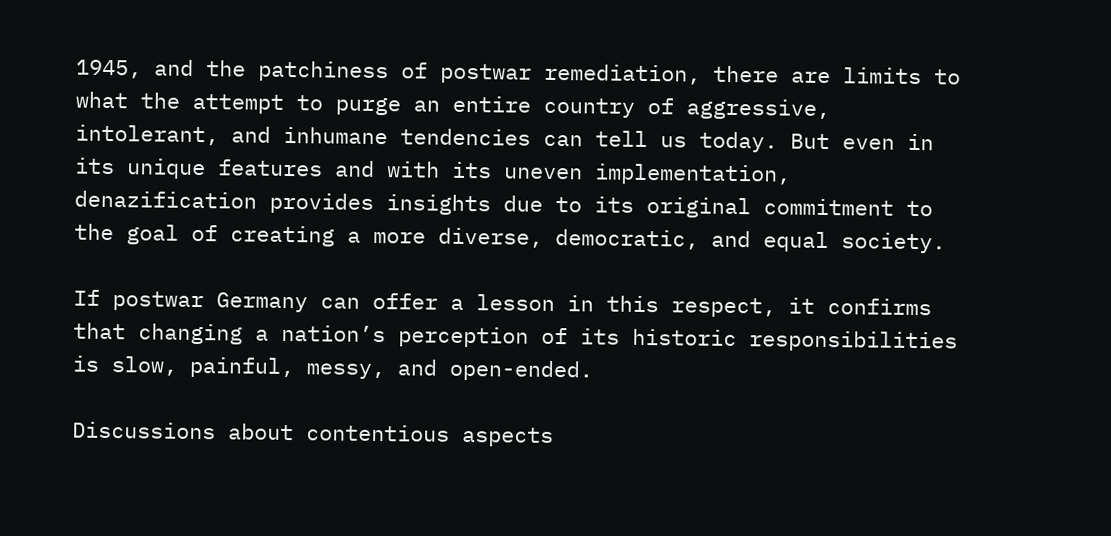1945, and the patchiness of postwar remediation, there are limits to what the attempt to purge an entire country of aggressive, intolerant, and inhumane tendencies can tell us today. But even in its unique features and with its uneven implementation, denazification provides insights due to its original commitment to the goal of creating a more diverse, democratic, and equal society.

If postwar Germany can offer a lesson in this respect, it confirms that changing a nation’s perception of its historic responsibilities is slow, painful, messy, and open-ended.

Discussions about contentious aspects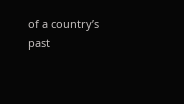of a country’s past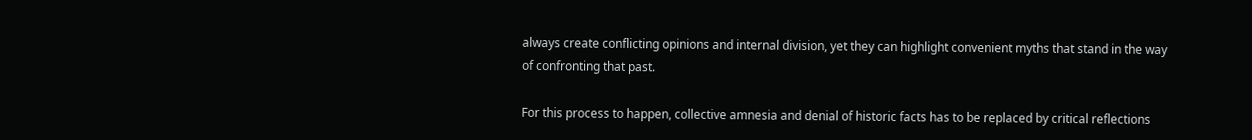always create conflicting opinions and internal division, yet they can highlight convenient myths that stand in the way of confronting that past.

For this process to happen, collective amnesia and denial of historic facts has to be replaced by critical reflections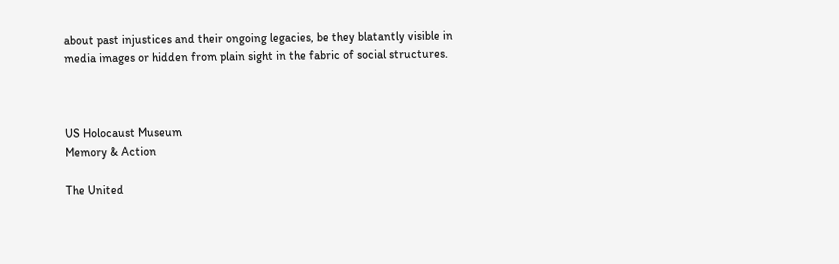about past injustices and their ongoing legacies, be they blatantly visible in media images or hidden from plain sight in the fabric of social structures.



US Holocaust Museum
Memory & Action

The United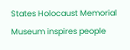States Holocaust Memorial Museum inspires people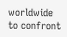worldwide to confront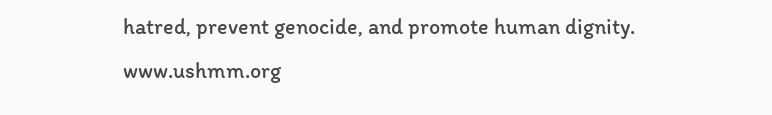hatred, prevent genocide, and promote human dignity. www.ushmm.org